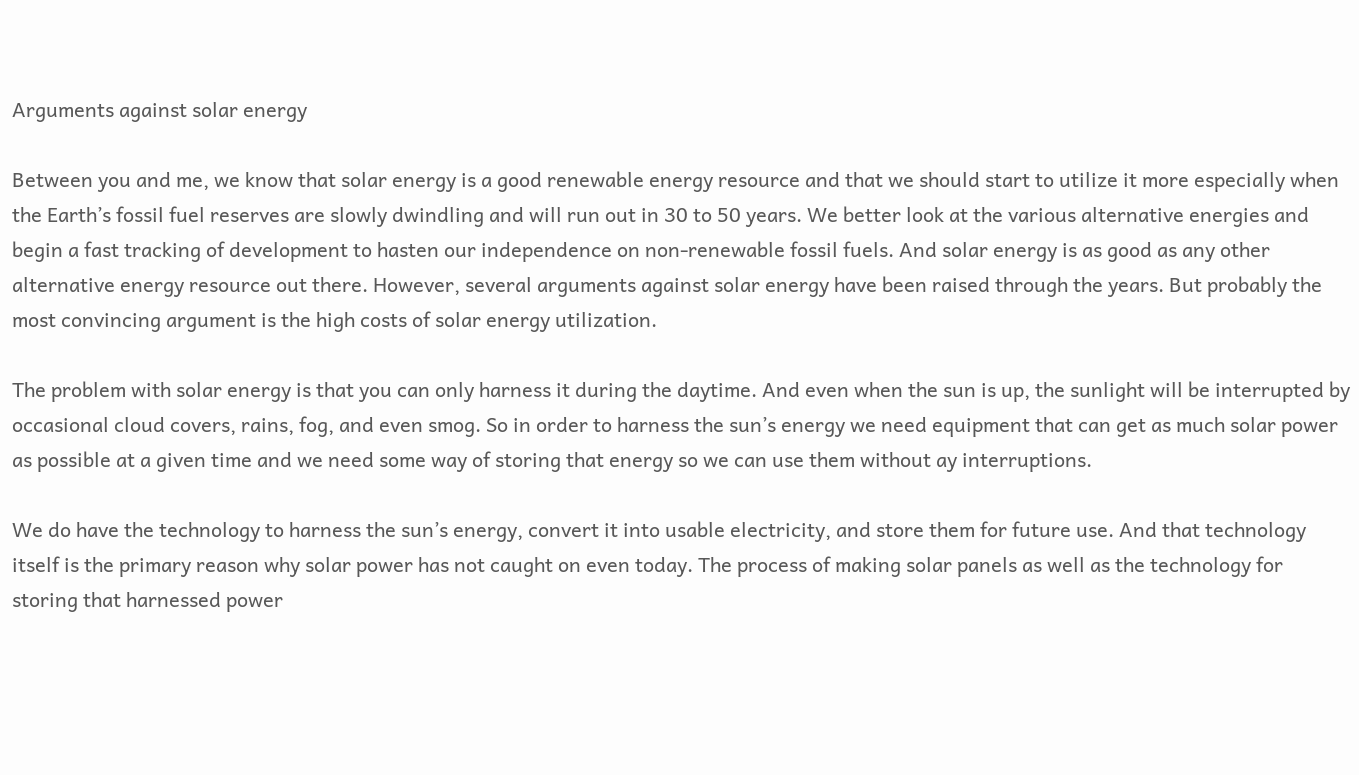Arguments against solar energy

Between you and me, we know that solar energy is a good renewable energy resource and that we should start to utilize it more especially when the Earth’s fossil fuel reserves are slowly dwindling and will run out in 30 to 50 years. We better look at the various alternative energies and begin a fast tracking of development to hasten our independence on non-renewable fossil fuels. And solar energy is as good as any other alternative energy resource out there. However, several arguments against solar energy have been raised through the years. But probably the most convincing argument is the high costs of solar energy utilization.

The problem with solar energy is that you can only harness it during the daytime. And even when the sun is up, the sunlight will be interrupted by occasional cloud covers, rains, fog, and even smog. So in order to harness the sun’s energy we need equipment that can get as much solar power as possible at a given time and we need some way of storing that energy so we can use them without ay interruptions.

We do have the technology to harness the sun’s energy, convert it into usable electricity, and store them for future use. And that technology itself is the primary reason why solar power has not caught on even today. The process of making solar panels as well as the technology for storing that harnessed power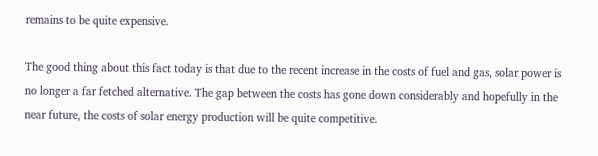remains to be quite expensive.

The good thing about this fact today is that due to the recent increase in the costs of fuel and gas, solar power is no longer a far fetched alternative. The gap between the costs has gone down considerably and hopefully in the near future, the costs of solar energy production will be quite competitive.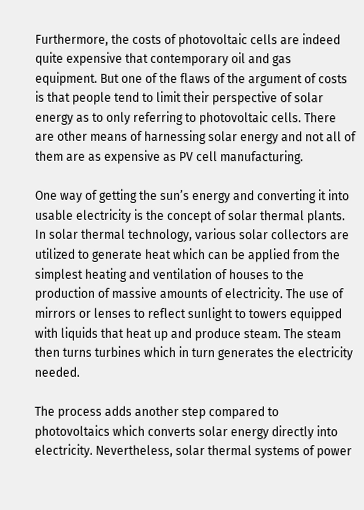Furthermore, the costs of photovoltaic cells are indeed quite expensive that contemporary oil and gas equipment. But one of the flaws of the argument of costs is that people tend to limit their perspective of solar energy as to only referring to photovoltaic cells. There are other means of harnessing solar energy and not all of them are as expensive as PV cell manufacturing.

One way of getting the sun’s energy and converting it into usable electricity is the concept of solar thermal plants. In solar thermal technology, various solar collectors are utilized to generate heat which can be applied from the simplest heating and ventilation of houses to the production of massive amounts of electricity. The use of mirrors or lenses to reflect sunlight to towers equipped with liquids that heat up and produce steam. The steam then turns turbines which in turn generates the electricity needed.

The process adds another step compared to photovoltaics which converts solar energy directly into electricity. Nevertheless, solar thermal systems of power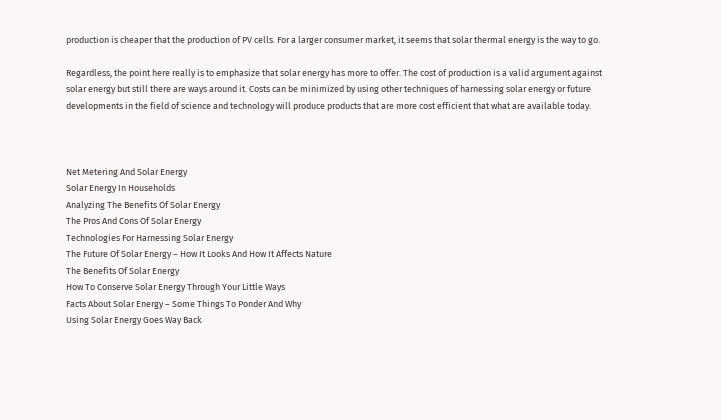production is cheaper that the production of PV cells. For a larger consumer market, it seems that solar thermal energy is the way to go.

Regardless, the point here really is to emphasize that solar energy has more to offer. The cost of production is a valid argument against solar energy but still there are ways around it. Costs can be minimized by using other techniques of harnessing solar energy or future developments in the field of science and technology will produce products that are more cost efficient that what are available today.



Net Metering And Solar Energy
Solar Energy In Households
Analyzing The Benefits Of Solar Energy
The Pros And Cons Of Solar Energy
Technologies For Harnessing Solar Energy
The Future Of Solar Energy – How It Looks And How It Affects Nature
The Benefits Of Solar Energy
How To Conserve Solar Energy Through Your Little Ways
Facts About Solar Energy – Some Things To Ponder And Why
Using Solar Energy Goes Way Back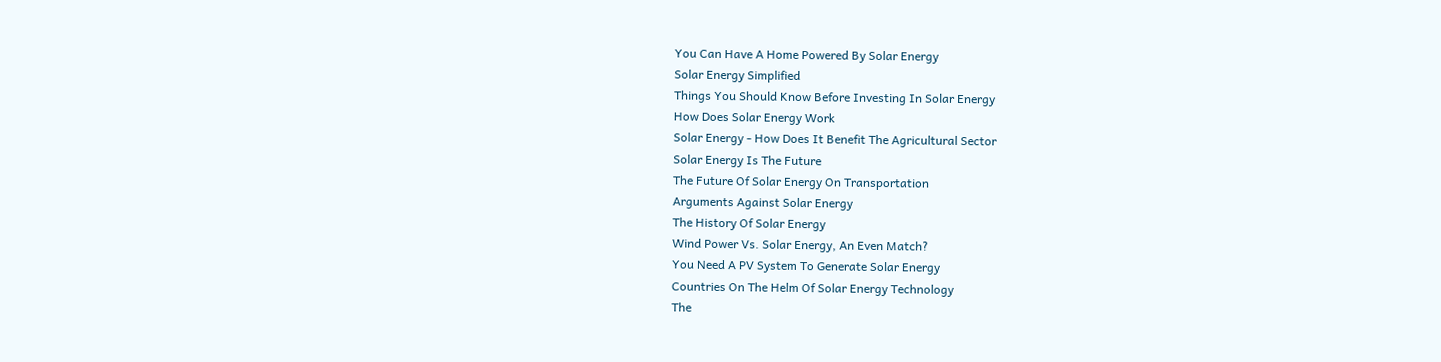You Can Have A Home Powered By Solar Energy
Solar Energy Simplified
Things You Should Know Before Investing In Solar Energy
How Does Solar Energy Work
Solar Energy - How Does It Benefit The Agricultural Sector
Solar Energy Is The Future
The Future Of Solar Energy On Transportation
Arguments Against Solar Energy
The History Of Solar Energy
Wind Power Vs. Solar Energy, An Even Match?
You Need A PV System To Generate Solar Energy
Countries On The Helm Of Solar Energy Technology
The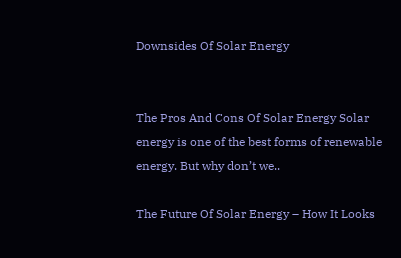Downsides Of Solar Energy


The Pros And Cons Of Solar Energy Solar energy is one of the best forms of renewable energy. But why don’t we..

The Future Of Solar Energy – How It Looks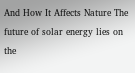And How It Affects Nature The future of solar energy lies on the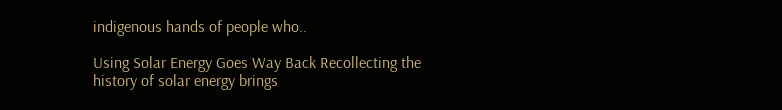indigenous hands of people who..

Using Solar Energy Goes Way Back Recollecting the history of solar energy brings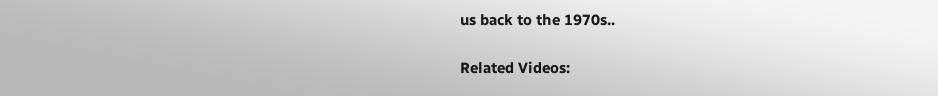us back to the 1970s..

Related Videos: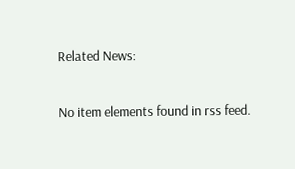Related News:

No item elements found in rss feed.